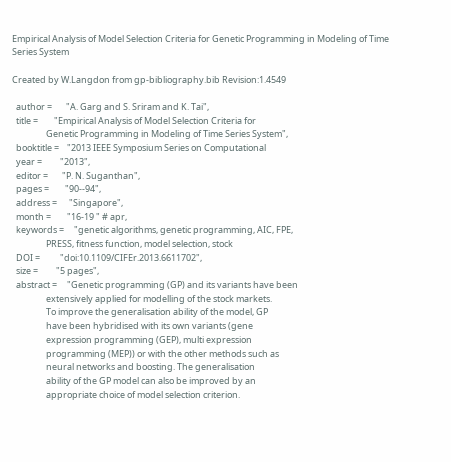Empirical Analysis of Model Selection Criteria for Genetic Programming in Modeling of Time Series System

Created by W.Langdon from gp-bibliography.bib Revision:1.4549

  author =       "A. Garg and S. Sriram and K. Tai",
  title =        "Empirical Analysis of Model Selection Criteria for
                 Genetic Programming in Modeling of Time Series System",
  booktitle =    "2013 IEEE Symposium Series on Computational
  year =         "2013",
  editor =       "P. N. Suganthan",
  pages =        "90--94",
  address =      "Singapore",
  month =        "16-19 " # apr,
  keywords =     "genetic algorithms, genetic programming, AIC, FPE,
                 PRESS, fitness function, model selection, stock
  DOI =          "doi:10.1109/CIFEr.2013.6611702",
  size =         "5 pages",
  abstract =     "Genetic programming (GP) and its variants have been
                 extensively applied for modelling of the stock markets.
                 To improve the generalisation ability of the model, GP
                 have been hybridised with its own variants (gene
                 expression programming (GEP), multi expression
                 programming (MEP)) or with the other methods such as
                 neural networks and boosting. The generalisation
                 ability of the GP model can also be improved by an
                 appropriate choice of model selection criterion.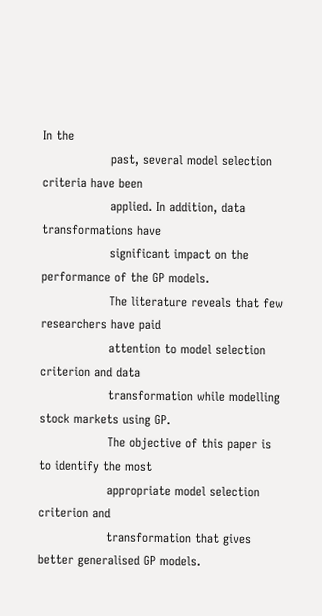In the
                 past, several model selection criteria have been
                 applied. In addition, data transformations have
                 significant impact on the performance of the GP models.
                 The literature reveals that few researchers have paid
                 attention to model selection criterion and data
                 transformation while modelling stock markets using GP.
                 The objective of this paper is to identify the most
                 appropriate model selection criterion and
                 transformation that gives better generalised GP models.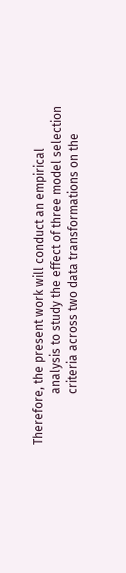Therefore, the present work will conduct an empirical
                 analysis to study the effect of three model selection
                 criteria across two data transformations on the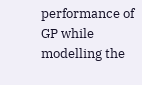performance of GP while modelling the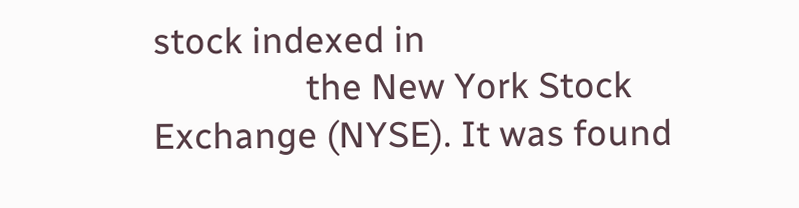stock indexed in
                 the New York Stock Exchange (NYSE). It was found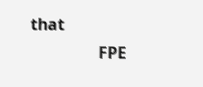that
                 FPE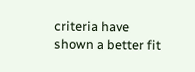criteria have shown a better fit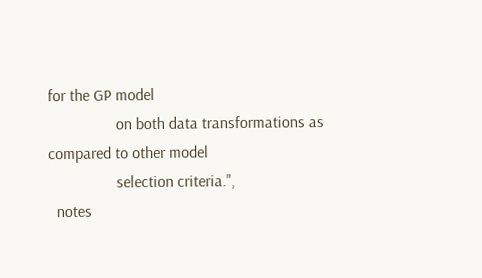for the GP model
                 on both data transformations as compared to other model
                 selection criteria.",
  notes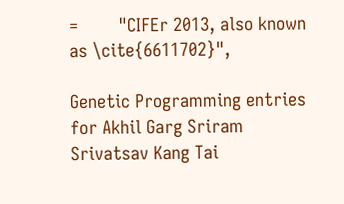=        "CIFEr 2013, also known as \cite{6611702}",

Genetic Programming entries for Akhil Garg Sriram Srivatsav Kang Tai